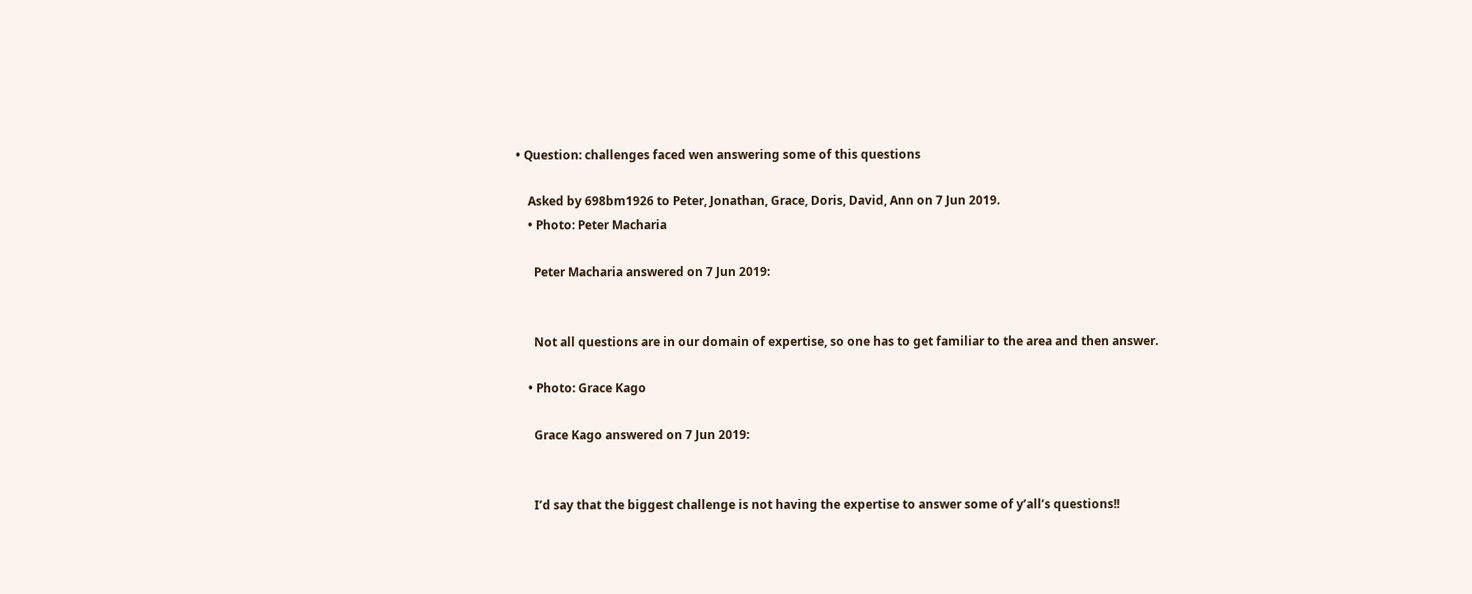• Question: challenges faced wen answering some of this questions

    Asked by 698bm1926 to Peter, Jonathan, Grace, Doris, David, Ann on 7 Jun 2019.
    • Photo: Peter Macharia

      Peter Macharia answered on 7 Jun 2019:


      Not all questions are in our domain of expertise, so one has to get familiar to the area and then answer.

    • Photo: Grace Kago

      Grace Kago answered on 7 Jun 2019:


      I’d say that the biggest challenge is not having the expertise to answer some of y’all’s questions!!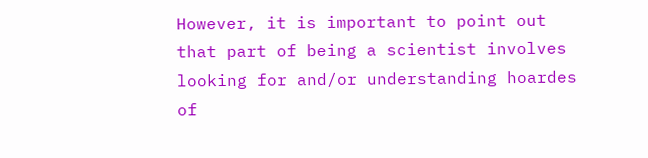However, it is important to point out that part of being a scientist involves looking for and/or understanding hoardes of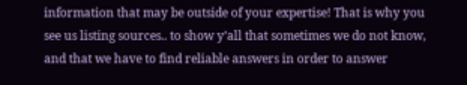information that may be outside of your expertise! That is why you see us listing sources.. to show y’all that sometimes we do not know, and that we have to find reliable answers in order to answer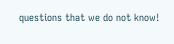questions that we do not know!